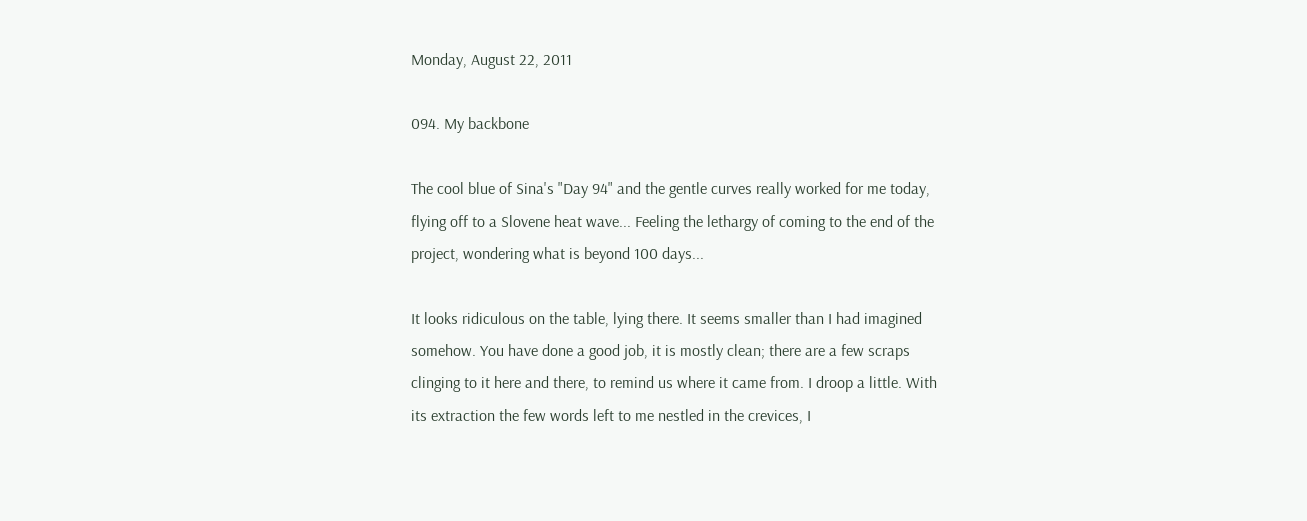Monday, August 22, 2011

094. My backbone

The cool blue of Sina's "Day 94" and the gentle curves really worked for me today, flying off to a Slovene heat wave... Feeling the lethargy of coming to the end of the project, wondering what is beyond 100 days...

It looks ridiculous on the table, lying there. It seems smaller than I had imagined somehow. You have done a good job, it is mostly clean; there are a few scraps clinging to it here and there, to remind us where it came from. I droop a little. With its extraction the few words left to me nestled in the crevices, I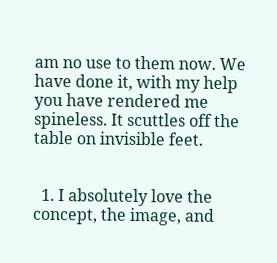am no use to them now. We have done it, with my help you have rendered me spineless. It scuttles off the table on invisible feet.


  1. I absolutely love the concept, the image, and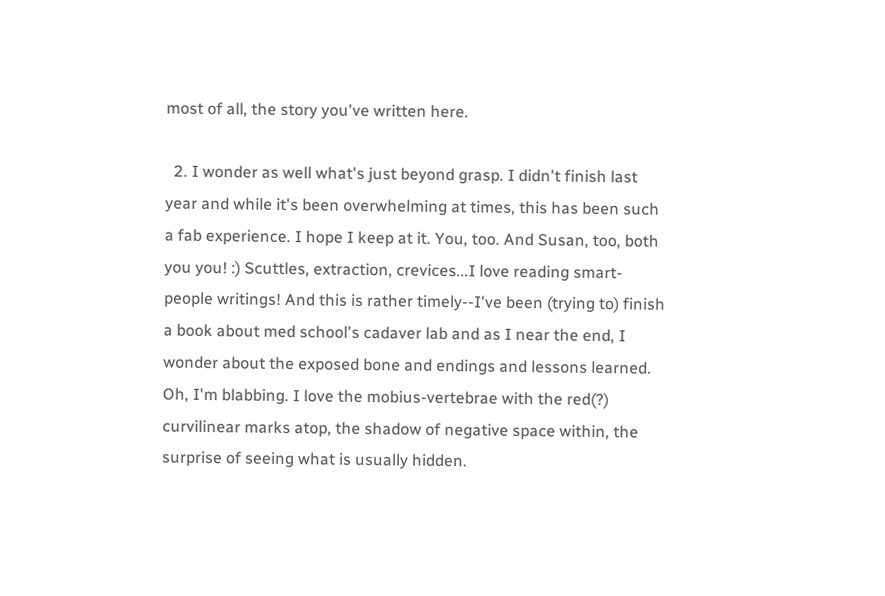most of all, the story you've written here.

  2. I wonder as well what's just beyond grasp. I didn't finish last year and while it's been overwhelming at times, this has been such a fab experience. I hope I keep at it. You, too. And Susan, too, both you you! :) Scuttles, extraction, crevices...I love reading smart-people writings! And this is rather timely--I've been (trying to) finish a book about med school's cadaver lab and as I near the end, I wonder about the exposed bone and endings and lessons learned. Oh, I'm blabbing. I love the mobius-vertebrae with the red(?) curvilinear marks atop, the shadow of negative space within, the surprise of seeing what is usually hidden.